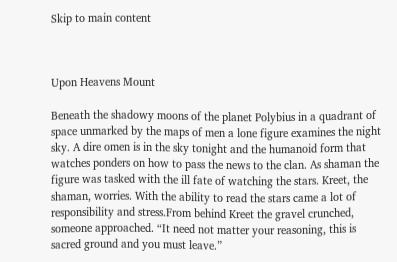Skip to main content



Upon Heavens Mount

Beneath the shadowy moons of the planet Polybius in a quadrant of space unmarked by the maps of men a lone figure examines the night sky. A dire omen is in the sky tonight and the humanoid form that watches ponders on how to pass the news to the clan. As shaman the figure was tasked with the ill fate of watching the stars. Kreet, the shaman, worries. With the ability to read the stars came a lot of responsibility and stress.From behind Kreet the gravel crunched, someone approached. “It need not matter your reasoning, this is sacred ground and you must leave.”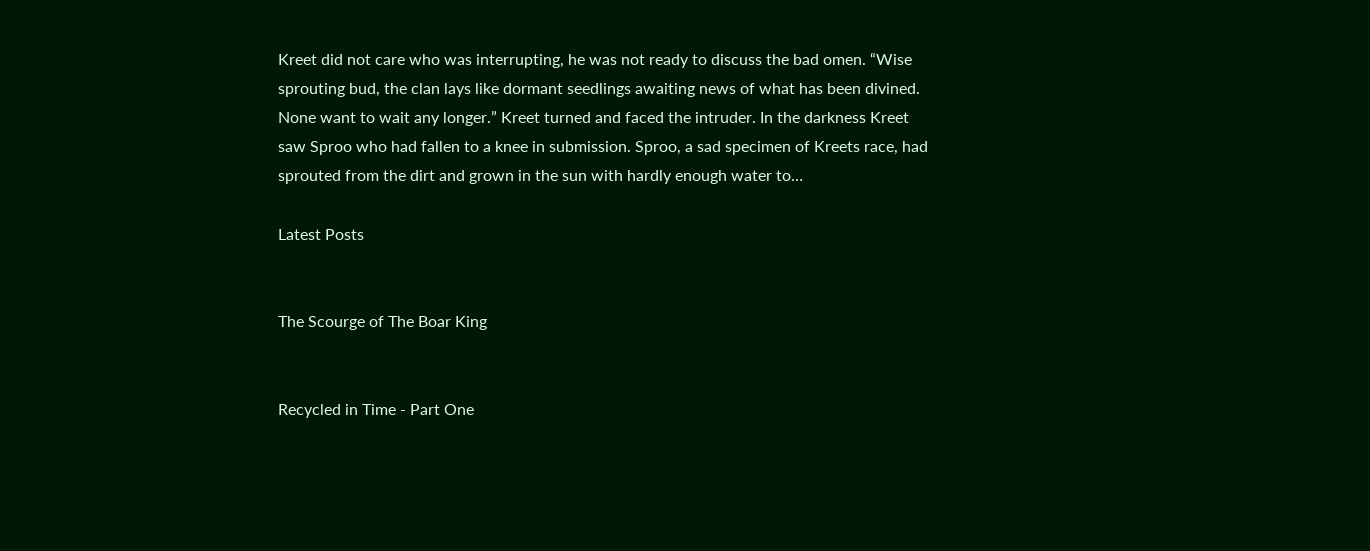Kreet did not care who was interrupting, he was not ready to discuss the bad omen. “Wise sprouting bud, the clan lays like dormant seedlings awaiting news of what has been divined. None want to wait any longer.” Kreet turned and faced the intruder. In the darkness Kreet saw Sproo who had fallen to a knee in submission. Sproo, a sad specimen of Kreets race, had sprouted from the dirt and grown in the sun with hardly enough water to…

Latest Posts


The Scourge of The Boar King


Recycled in Time - Part One